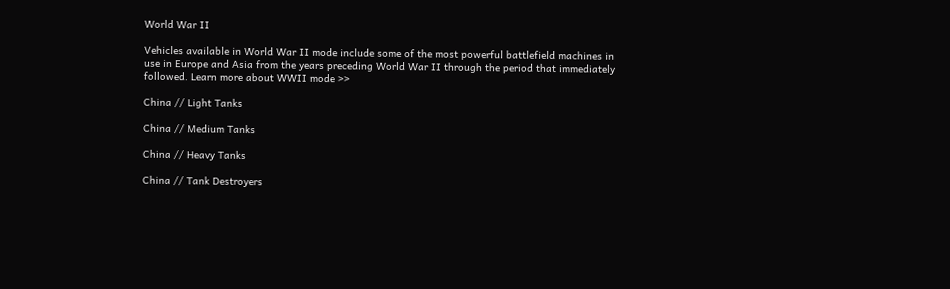World War II

Vehicles available in World War II mode include some of the most powerful battlefield machines in use in Europe and Asia from the years preceding World War II through the period that immediately followed. Learn more about WWII mode >>

China // Light Tanks

China // Medium Tanks

China // Heavy Tanks

China // Tank Destroyers